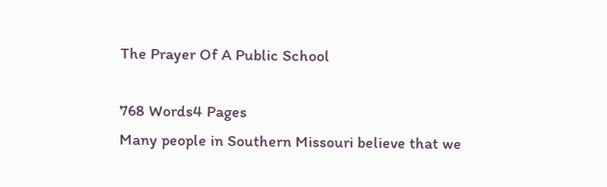The Prayer Of A Public School

768 Words4 Pages
Many people in Southern Missouri believe that we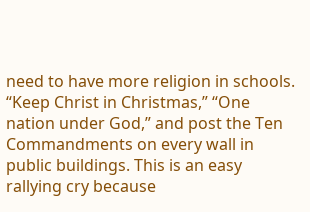need to have more religion in schools. “Keep Christ in Christmas,” “One nation under God,” and post the Ten Commandments on every wall in public buildings. This is an easy rallying cry because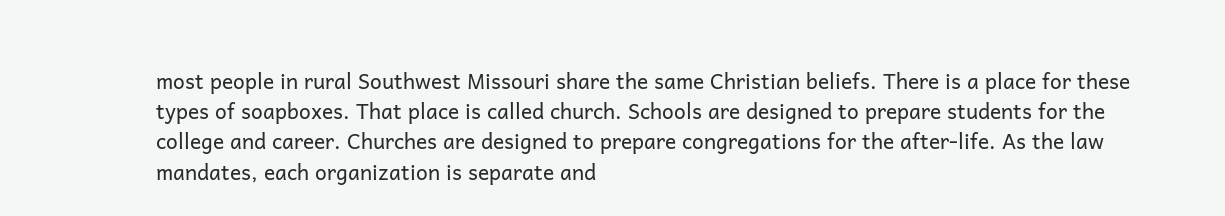most people in rural Southwest Missouri share the same Christian beliefs. There is a place for these types of soapboxes. That place is called church. Schools are designed to prepare students for the college and career. Churches are designed to prepare congregations for the after-life. As the law mandates, each organization is separate and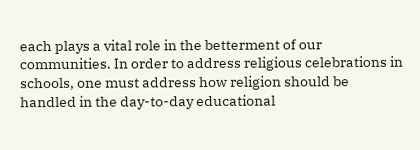each plays a vital role in the betterment of our communities. In order to address religious celebrations in schools, one must address how religion should be handled in the day-to-day educational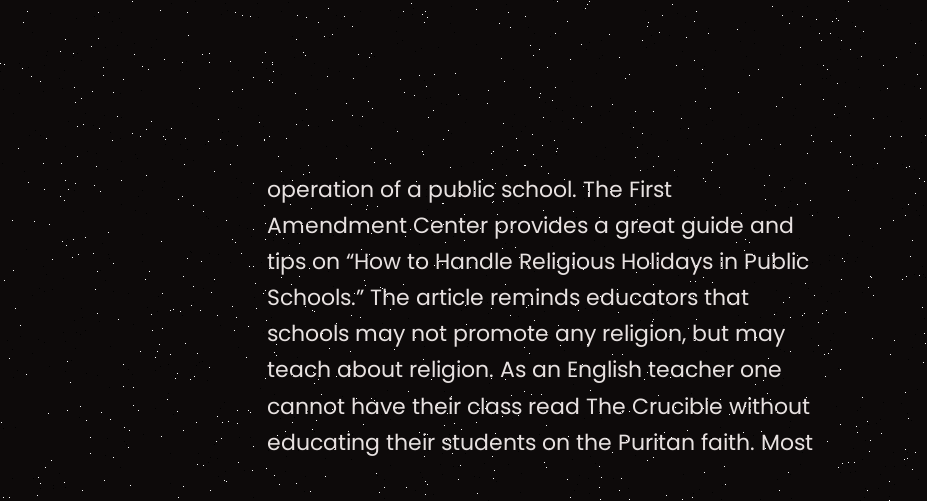operation of a public school. The First Amendment Center provides a great guide and tips on “How to Handle Religious Holidays in Public Schools.” The article reminds educators that schools may not promote any religion, but may teach about religion. As an English teacher one cannot have their class read The Crucible without educating their students on the Puritan faith. Most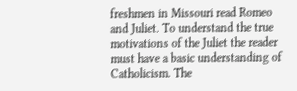freshmen in Missouri read Romeo and Juliet. To understand the true motivations of the Juliet the reader must have a basic understanding of Catholicism. The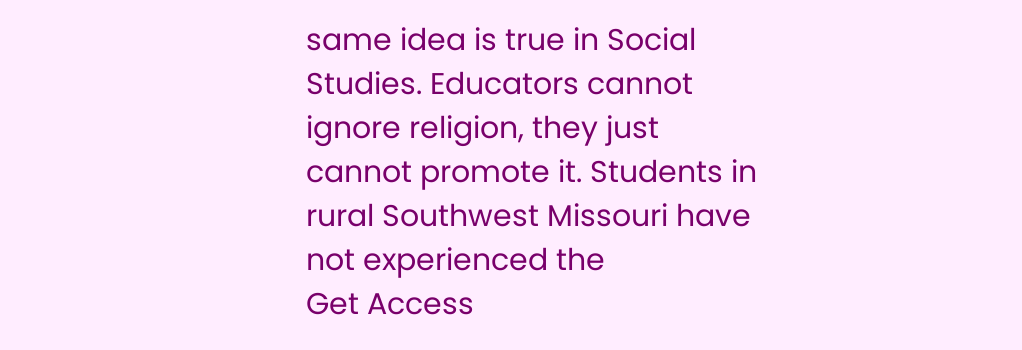same idea is true in Social Studies. Educators cannot ignore religion, they just cannot promote it. Students in rural Southwest Missouri have not experienced the
Get Access